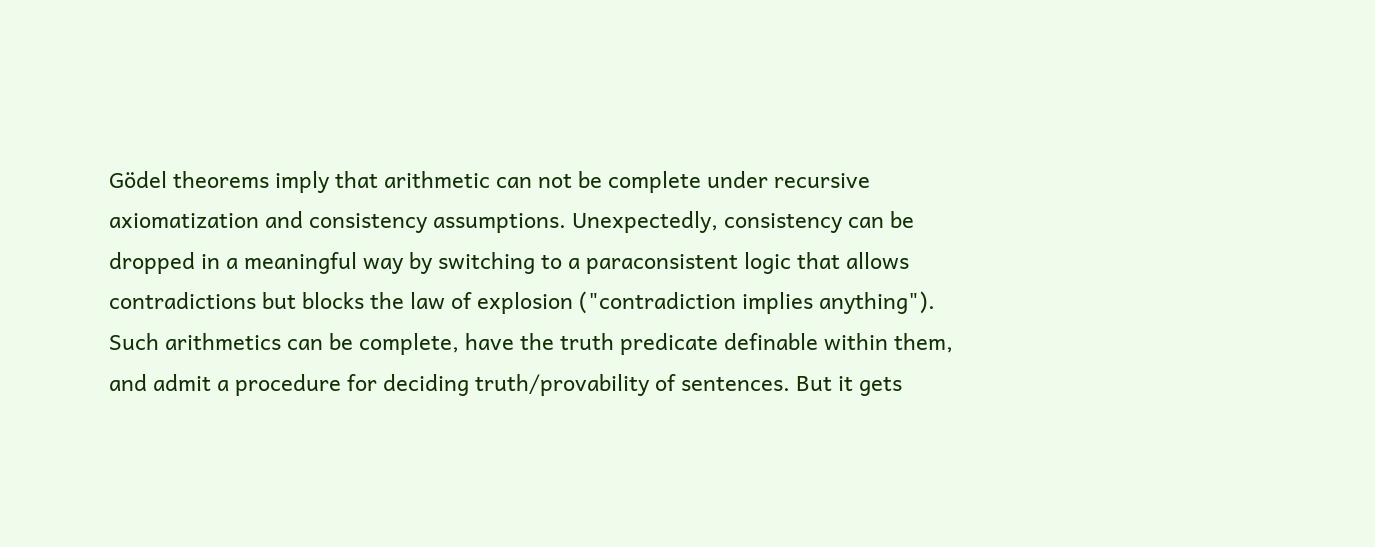Gödel theorems imply that arithmetic can not be complete under recursive axiomatization and consistency assumptions. Unexpectedly, consistency can be dropped in a meaningful way by switching to a paraconsistent logic that allows contradictions but blocks the law of explosion ("contradiction implies anything"). Such arithmetics can be complete, have the truth predicate definable within them, and admit a procedure for deciding truth/provability of sentences. But it gets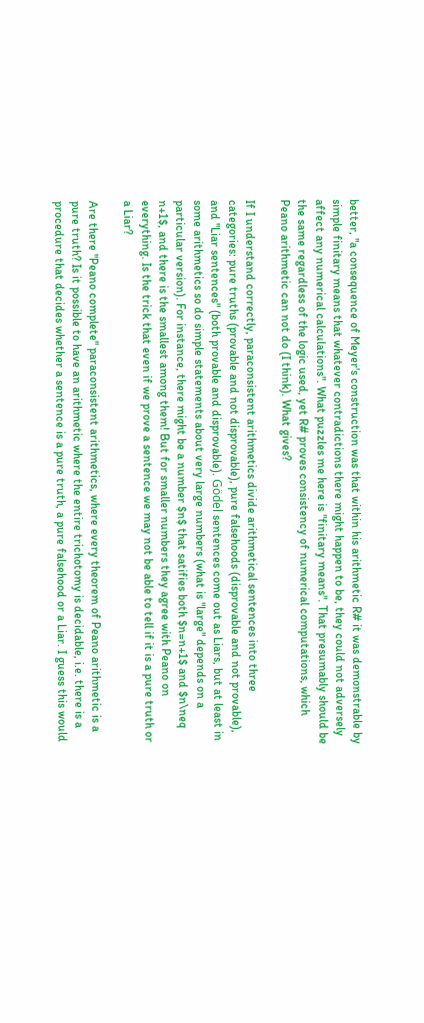better, "a consequence of Meyer's construction was that within his arithmetic R# it was demonstrable by simple finitary means that whatever contradictions there might happen to be, they could not adversely affect any numerical calculations". What puzzles me here is "finitary means". That presumably should be the same regardless of the logic used, yet R# proves consistency of numerical computations, which Peano arithmetic can not do (I think). What gives?

If I understand correctly, paraconsistent arithmetics divide arithmetical sentences into three categories: pure truths (provable and not disprovable), pure falsehoods (disprovable and not provable), and "Liar sentences" (both provable and disprovable). Gödel sentences come out as Liars, but at least in some arithmetics so do simple statements about very large numbers (what is "large" depends on a particular version). For instance, there might be a number $n$ that satifies both $n=n+1$ and $n\neq n+1$, and there is the smallest among them! But for smaller numbers they agree with Peano on everything. Is the trick that even if we prove a sentence we may not be able to tell if it is a pure truth or a Liar?

Are there "Peano complete" paraconsistent arithmetics, where every theorem of Peano arithmetic is a pure truth? Is it possible to have an arithmetic where the entire trichotomy is decidable, i.e. there is a procedure that decides whether a sentence is a pure truth, a pure falsehood or a Liar. I guess this would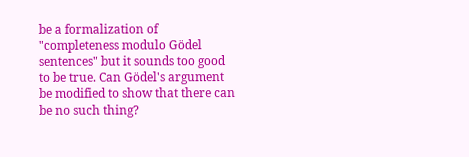be a formalization of "completeness modulo Gödel sentences" but it sounds too good to be true. Can Gödel's argument be modified to show that there can be no such thing?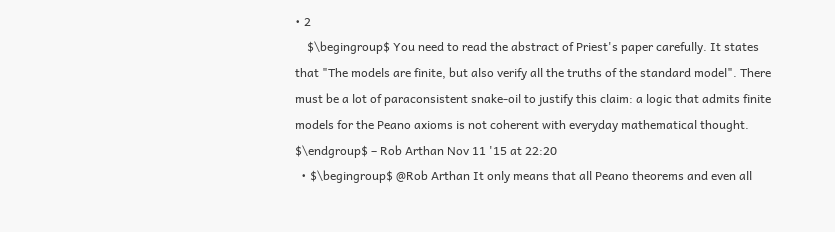• 2
    $\begingroup$ You need to read the abstract of Priest's paper carefully. It states that "The models are finite, but also verify all the truths of the standard model". There must be a lot of paraconsistent snake-oil to justify this claim: a logic that admits finite models for the Peano axioms is not coherent with everyday mathematical thought. $\endgroup$ – Rob Arthan Nov 11 '15 at 22:20
  • $\begingroup$ @Rob Arthan It only means that all Peano theorems and even all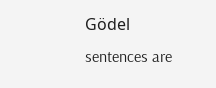Gödel sentences are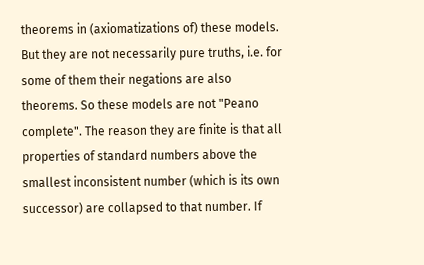theorems in (axiomatizations of) these models. But they are not necessarily pure truths, i.e. for some of them their negations are also theorems. So these models are not "Peano complete". The reason they are finite is that all properties of standard numbers above the smallest inconsistent number (which is its own successor) are collapsed to that number. If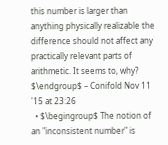this number is larger than anything physically realizable the difference should not affect any practically relevant parts of arithmetic. It seems to, why? $\endgroup$ – Conifold Nov 11 '15 at 23:26
  • $\begingroup$ The notion of an "inconsistent number" is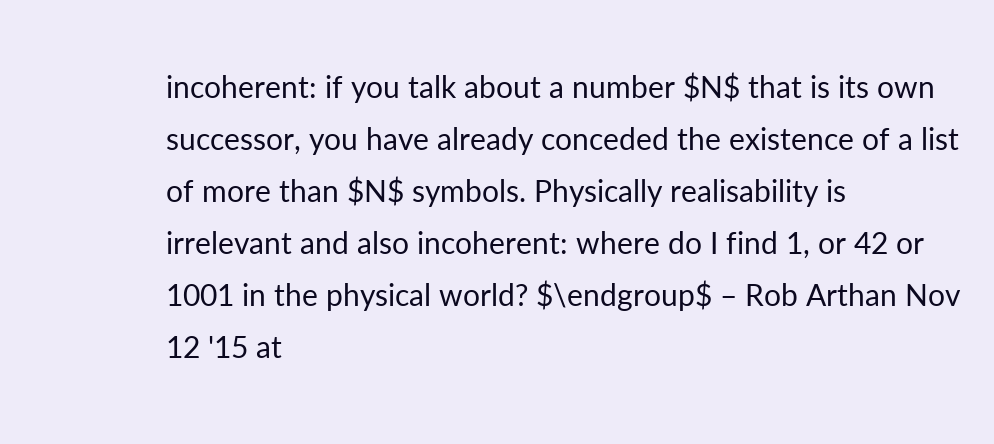incoherent: if you talk about a number $N$ that is its own successor, you have already conceded the existence of a list of more than $N$ symbols. Physically realisability is irrelevant and also incoherent: where do I find 1, or 42 or 1001 in the physical world? $\endgroup$ – Rob Arthan Nov 12 '15 at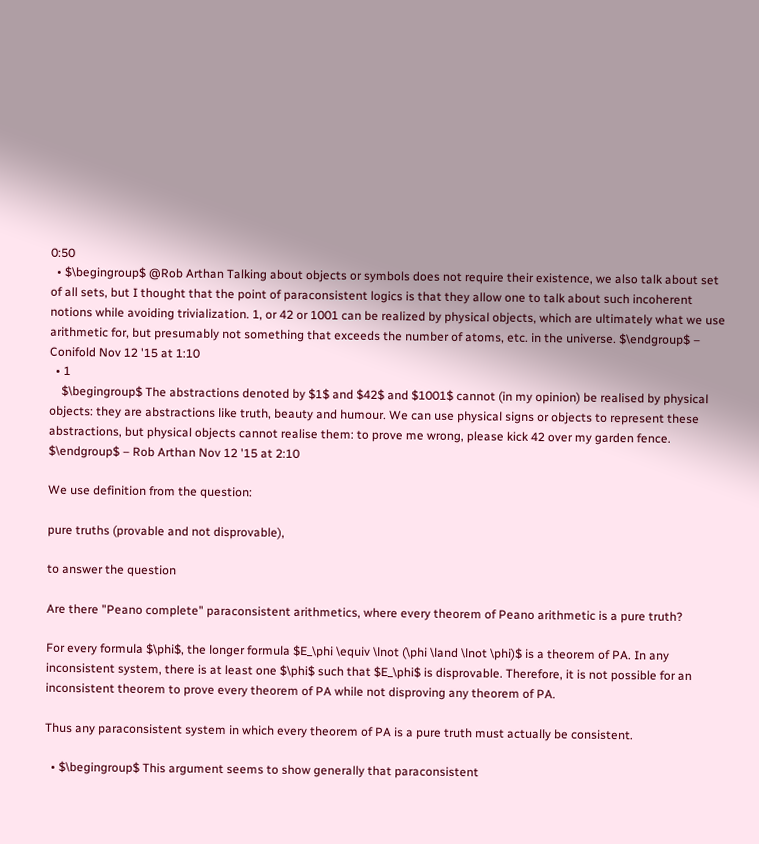0:50
  • $\begingroup$ @Rob Arthan Talking about objects or symbols does not require their existence, we also talk about set of all sets, but I thought that the point of paraconsistent logics is that they allow one to talk about such incoherent notions while avoiding trivialization. 1, or 42 or 1001 can be realized by physical objects, which are ultimately what we use arithmetic for, but presumably not something that exceeds the number of atoms, etc. in the universe. $\endgroup$ – Conifold Nov 12 '15 at 1:10
  • 1
    $\begingroup$ The abstractions denoted by $1$ and $42$ and $1001$ cannot (in my opinion) be realised by physical objects: they are abstractions like truth, beauty and humour. We can use physical signs or objects to represent these abstractions, but physical objects cannot realise them: to prove me wrong, please kick 42 over my garden fence. $\endgroup$ – Rob Arthan Nov 12 '15 at 2:10

We use definition from the question:

pure truths (provable and not disprovable),

to answer the question

Are there "Peano complete" paraconsistent arithmetics, where every theorem of Peano arithmetic is a pure truth?

For every formula $\phi$, the longer formula $E_\phi \equiv \lnot (\phi \land \lnot \phi)$ is a theorem of PA. In any inconsistent system, there is at least one $\phi$ such that $E_\phi$ is disprovable. Therefore, it is not possible for an inconsistent theorem to prove every theorem of PA while not disproving any theorem of PA.

Thus any paraconsistent system in which every theorem of PA is a pure truth must actually be consistent.

  • $\begingroup$ This argument seems to show generally that paraconsistent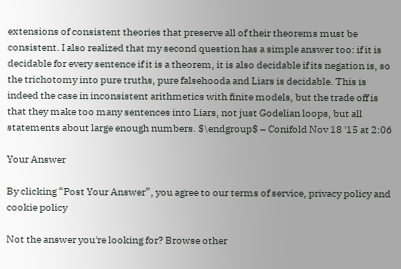extensions of consistent theories that preserve all of their theorems must be consistent. I also realized that my second question has a simple answer too: if it is decidable for every sentence if it is a theorem, it is also decidable if its negation is, so the trichotomy into pure truths, pure falsehooda and Liars is decidable. This is indeed the case in inconsistent arithmetics with finite models, but the trade off is that they make too many sentences into Liars, not just Godelian loops, but all statements about large enough numbers. $\endgroup$ – Conifold Nov 18 '15 at 2:06

Your Answer

By clicking “Post Your Answer”, you agree to our terms of service, privacy policy and cookie policy

Not the answer you're looking for? Browse other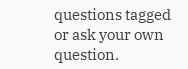questions tagged or ask your own question.